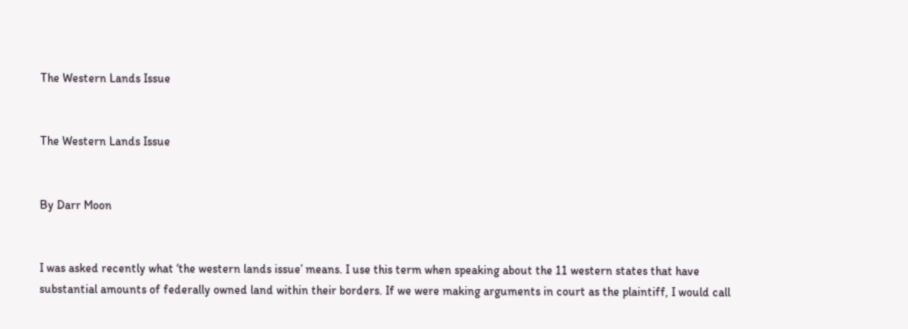The Western Lands Issue


The Western Lands Issue


By Darr Moon


I was asked recently what ‘the western lands issue’ means. I use this term when speaking about the 11 western states that have substantial amounts of federally owned land within their borders. If we were making arguments in court as the plaintiff, I would call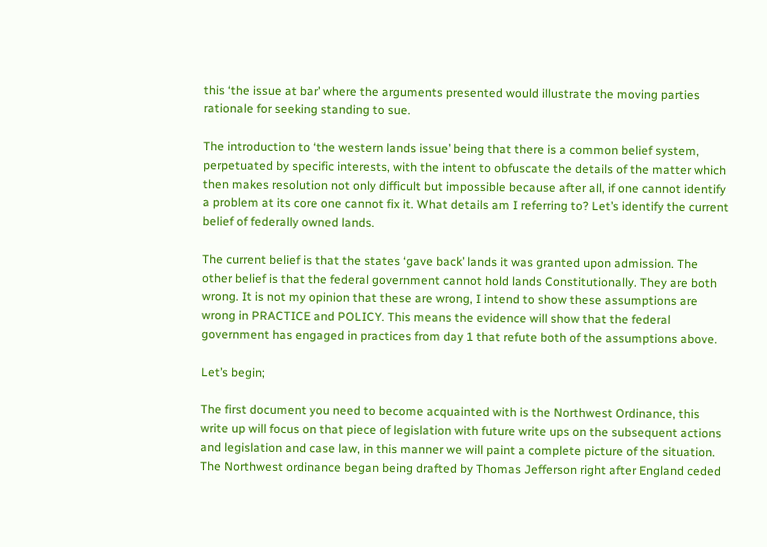this ‘the issue at bar’ where the arguments presented would illustrate the moving parties rationale for seeking standing to sue.

The introduction to ‘the western lands issue’ being that there is a common belief system, perpetuated by specific interests, with the intent to obfuscate the details of the matter which then makes resolution not only difficult but impossible because after all, if one cannot identify a problem at its core one cannot fix it. What details am I referring to? Let’s identify the current belief of federally owned lands.

The current belief is that the states ‘gave back’ lands it was granted upon admission. The other belief is that the federal government cannot hold lands Constitutionally. They are both wrong. It is not my opinion that these are wrong, I intend to show these assumptions are wrong in PRACTICE and POLICY. This means the evidence will show that the federal government has engaged in practices from day 1 that refute both of the assumptions above.

Let’s begin;

The first document you need to become acquainted with is the Northwest Ordinance, this write up will focus on that piece of legislation with future write ups on the subsequent actions and legislation and case law, in this manner we will paint a complete picture of the situation. The Northwest ordinance began being drafted by Thomas Jefferson right after England ceded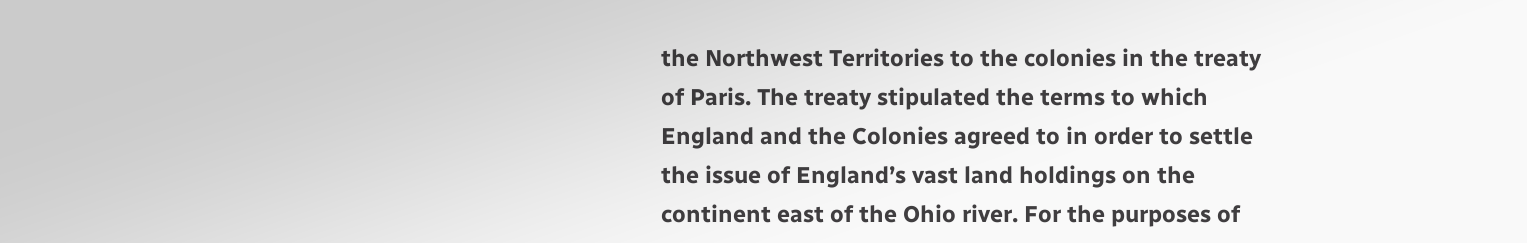the Northwest Territories to the colonies in the treaty of Paris. The treaty stipulated the terms to which England and the Colonies agreed to in order to settle the issue of England’s vast land holdings on the continent east of the Ohio river. For the purposes of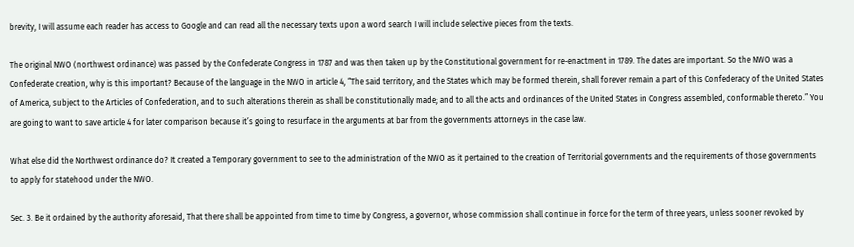brevity, I will assume each reader has access to Google and can read all the necessary texts upon a word search I will include selective pieces from the texts.

The original NWO (northwest ordinance) was passed by the Confederate Congress in 1787 and was then taken up by the Constitutional government for re-enactment in 1789. The dates are important. So the NWO was a Confederate creation, why is this important? Because of the language in the NWO in article 4, “The said territory, and the States which may be formed therein, shall forever remain a part of this Confederacy of the United States of America, subject to the Articles of Confederation, and to such alterations therein as shall be constitutionally made; and to all the acts and ordinances of the United States in Congress assembled, conformable thereto.” You are going to want to save article 4 for later comparison because it’s going to resurface in the arguments at bar from the governments attorneys in the case law.

What else did the Northwest ordinance do? It created a Temporary government to see to the administration of the NWO as it pertained to the creation of Territorial governments and the requirements of those governments to apply for statehood under the NWO.

Sec. 3. Be it ordained by the authority aforesaid, That there shall be appointed from time to time by Congress, a governor, whose commission shall continue in force for the term of three years, unless sooner revoked by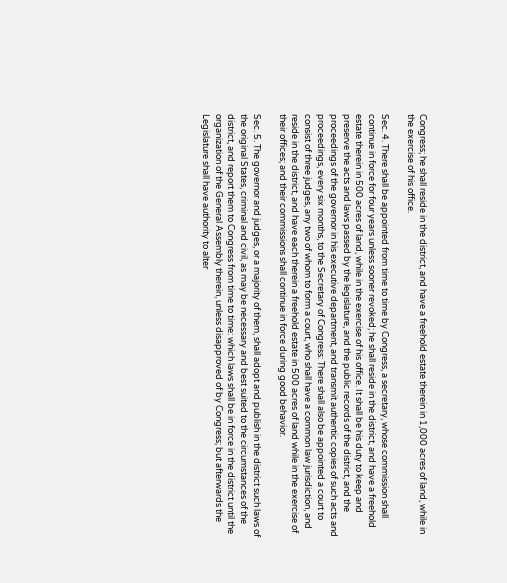Congress; he shall reside in the district, and have a freehold estate therein in 1,000 acres of land, while in the exercise of his office.

Sec. 4. There shall be appointed from time to time by Congress, a secretary, whose commission shall continue in force for four years unless sooner revoked; he shall reside in the district, and have a freehold estate therein in 500 acres of land, while in the exercise of his office. It shall be his duty to keep and preserve the acts and laws passed by the legislature, and the public records of the district, and the proceedings of the governor in his executive department, and transmit authentic copies of such acts and proceedings, every six months, to the Secretary of Congress: There shall also be appointed a court to consist of three judges, any two of whom to form a court, who shall have a common law jurisdiction, and reside in the district, and have each therein a freehold estate in 500 acres of land while in the exercise of their offices; and their commissions shall continue in force during good behavior.

Sec. 5. The governor and judges, or a majority of them, shall adopt and publish in the district such laws of the original States, criminal and civil, as may be necessary and best suited to the circumstances of the district, and report them to Congress from time to time: which laws shall be in force in the district until the organization of the General Assembly therein, unless disapproved of by Congress; but afterwards the Legislature shall have authority to alter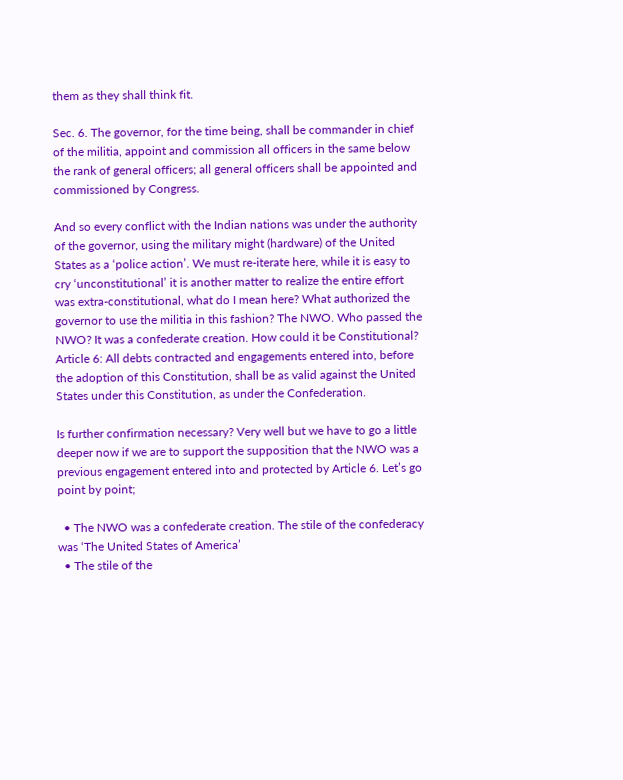them as they shall think fit.

Sec. 6. The governor, for the time being, shall be commander in chief of the militia, appoint and commission all officers in the same below the rank of general officers; all general officers shall be appointed and commissioned by Congress.

And so every conflict with the Indian nations was under the authority of the governor, using the military might (hardware) of the United States as a ‘police action’. We must re-iterate here, while it is easy to cry ‘unconstitutional’ it is another matter to realize the entire effort was extra-constitutional, what do I mean here? What authorized the governor to use the militia in this fashion? The NWO. Who passed the NWO? It was a confederate creation. How could it be Constitutional? Article 6: All debts contracted and engagements entered into, before the adoption of this Constitution, shall be as valid against the United States under this Constitution, as under the Confederation.

Is further confirmation necessary? Very well but we have to go a little deeper now if we are to support the supposition that the NWO was a previous engagement entered into and protected by Article 6. Let’s go point by point;

  • The NWO was a confederate creation. The stile of the confederacy was ‘The United States of America’
  • The stile of the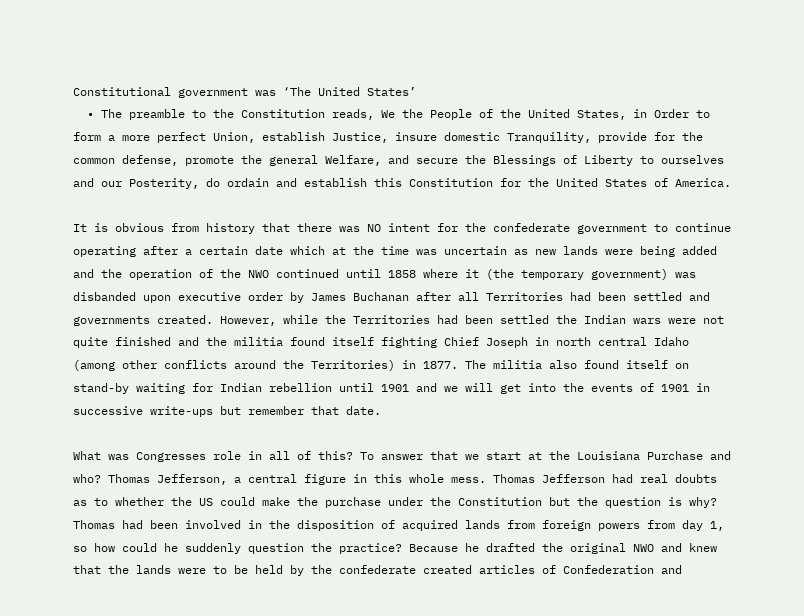Constitutional government was ‘The United States’
  • The preamble to the Constitution reads, We the People of the United States, in Order to form a more perfect Union, establish Justice, insure domestic Tranquility, provide for the common defense, promote the general Welfare, and secure the Blessings of Liberty to ourselves and our Posterity, do ordain and establish this Constitution for the United States of America.

It is obvious from history that there was NO intent for the confederate government to continue operating after a certain date which at the time was uncertain as new lands were being added and the operation of the NWO continued until 1858 where it (the temporary government) was disbanded upon executive order by James Buchanan after all Territories had been settled and governments created. However, while the Territories had been settled the Indian wars were not quite finished and the militia found itself fighting Chief Joseph in north central Idaho (among other conflicts around the Territories) in 1877. The militia also found itself on stand-by waiting for Indian rebellion until 1901 and we will get into the events of 1901 in successive write-ups but remember that date.

What was Congresses role in all of this? To answer that we start at the Louisiana Purchase and who? Thomas Jefferson, a central figure in this whole mess. Thomas Jefferson had real doubts as to whether the US could make the purchase under the Constitution but the question is why? Thomas had been involved in the disposition of acquired lands from foreign powers from day 1, so how could he suddenly question the practice? Because he drafted the original NWO and knew that the lands were to be held by the confederate created articles of Confederation and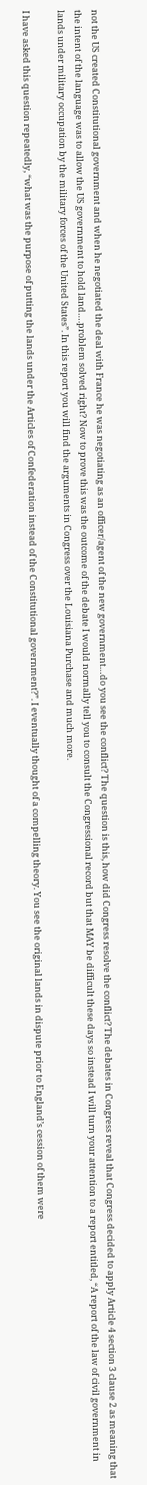not the US created Constitutional government and when he negotiated the deal with France he was negotiating as an officer/agent of the new government…do you see the conflict? The question is this, how did Congress resolve the conflict? The debates in Congress reveal that Congress decided to apply Article 4 section 3 clause 2 as meaning that the intent of the language was to allow the US government to hold land….problem solved right? Now to prove this was the outcome of the debate I would normally tell you to consult the Congressional record but that MAY be difficult these days so instead I will turn your attention to a report entitled, “A report of the law of civil government in lands under military occupation by the military forces of the United States”. In this report you will find the arguments in Congress over the Louisiana Purchase and much more.

I have asked this question repeatedly, “what was the purpose of putting the lands under the Articles of Confederation instead of the Constitutional government?”. I eventually thought of a compelling theory. You see the original lands in dispute prior to England’s cession of them were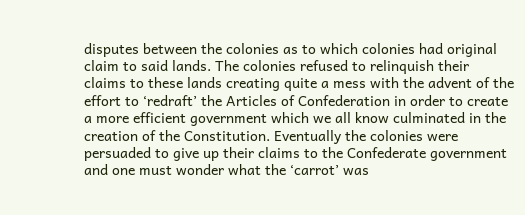disputes between the colonies as to which colonies had original claim to said lands. The colonies refused to relinquish their claims to these lands creating quite a mess with the advent of the effort to ‘redraft’ the Articles of Confederation in order to create a more efficient government which we all know culminated in the creation of the Constitution. Eventually the colonies were persuaded to give up their claims to the Confederate government and one must wonder what the ‘carrot’ was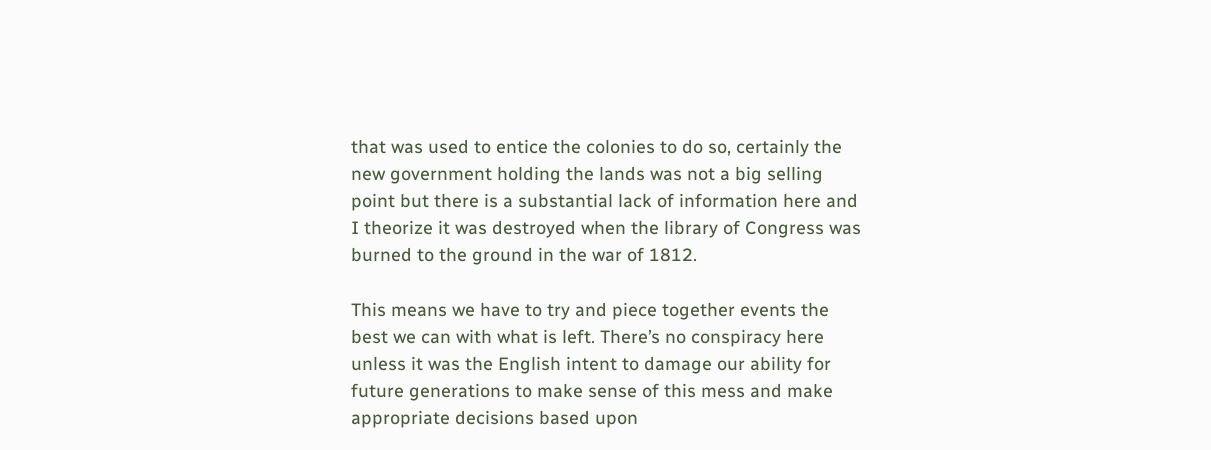that was used to entice the colonies to do so, certainly the new government holding the lands was not a big selling point but there is a substantial lack of information here and I theorize it was destroyed when the library of Congress was burned to the ground in the war of 1812.

This means we have to try and piece together events the best we can with what is left. There’s no conspiracy here unless it was the English intent to damage our ability for future generations to make sense of this mess and make appropriate decisions based upon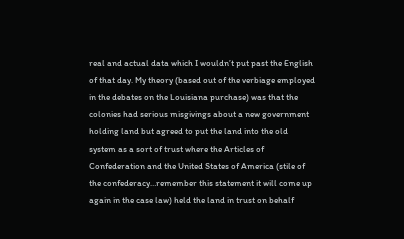real and actual data which I wouldn’t put past the English of that day. My theory (based out of the verbiage employed in the debates on the Louisiana purchase) was that the colonies had serious misgivings about a new government holding land but agreed to put the land into the old system as a sort of trust where the Articles of Confederation and the United States of America (stile of the confederacy…remember this statement it will come up again in the case law) held the land in trust on behalf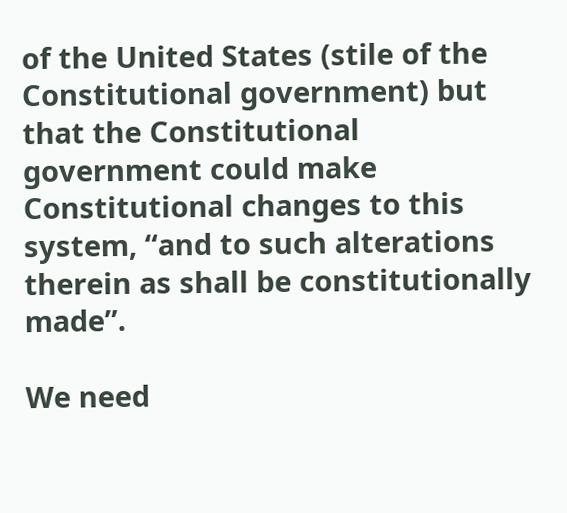of the United States (stile of the Constitutional government) but that the Constitutional government could make Constitutional changes to this system, “and to such alterations therein as shall be constitutionally made”.

We need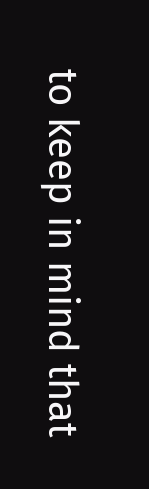to keep in mind that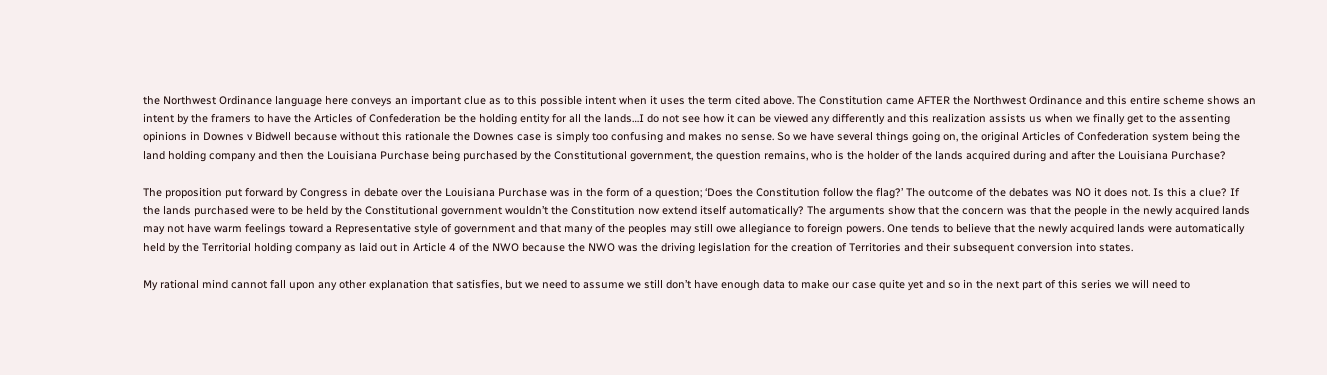the Northwest Ordinance language here conveys an important clue as to this possible intent when it uses the term cited above. The Constitution came AFTER the Northwest Ordinance and this entire scheme shows an intent by the framers to have the Articles of Confederation be the holding entity for all the lands…I do not see how it can be viewed any differently and this realization assists us when we finally get to the assenting opinions in Downes v Bidwell because without this rationale the Downes case is simply too confusing and makes no sense. So we have several things going on, the original Articles of Confederation system being the land holding company and then the Louisiana Purchase being purchased by the Constitutional government, the question remains, who is the holder of the lands acquired during and after the Louisiana Purchase?

The proposition put forward by Congress in debate over the Louisiana Purchase was in the form of a question; ‘Does the Constitution follow the flag?’ The outcome of the debates was NO it does not. Is this a clue? If the lands purchased were to be held by the Constitutional government wouldn’t the Constitution now extend itself automatically? The arguments show that the concern was that the people in the newly acquired lands may not have warm feelings toward a Representative style of government and that many of the peoples may still owe allegiance to foreign powers. One tends to believe that the newly acquired lands were automatically held by the Territorial holding company as laid out in Article 4 of the NWO because the NWO was the driving legislation for the creation of Territories and their subsequent conversion into states.

My rational mind cannot fall upon any other explanation that satisfies, but we need to assume we still don’t have enough data to make our case quite yet and so in the next part of this series we will need to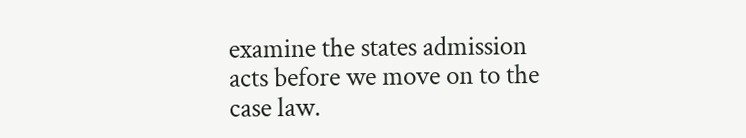examine the states admission acts before we move on to the case law.